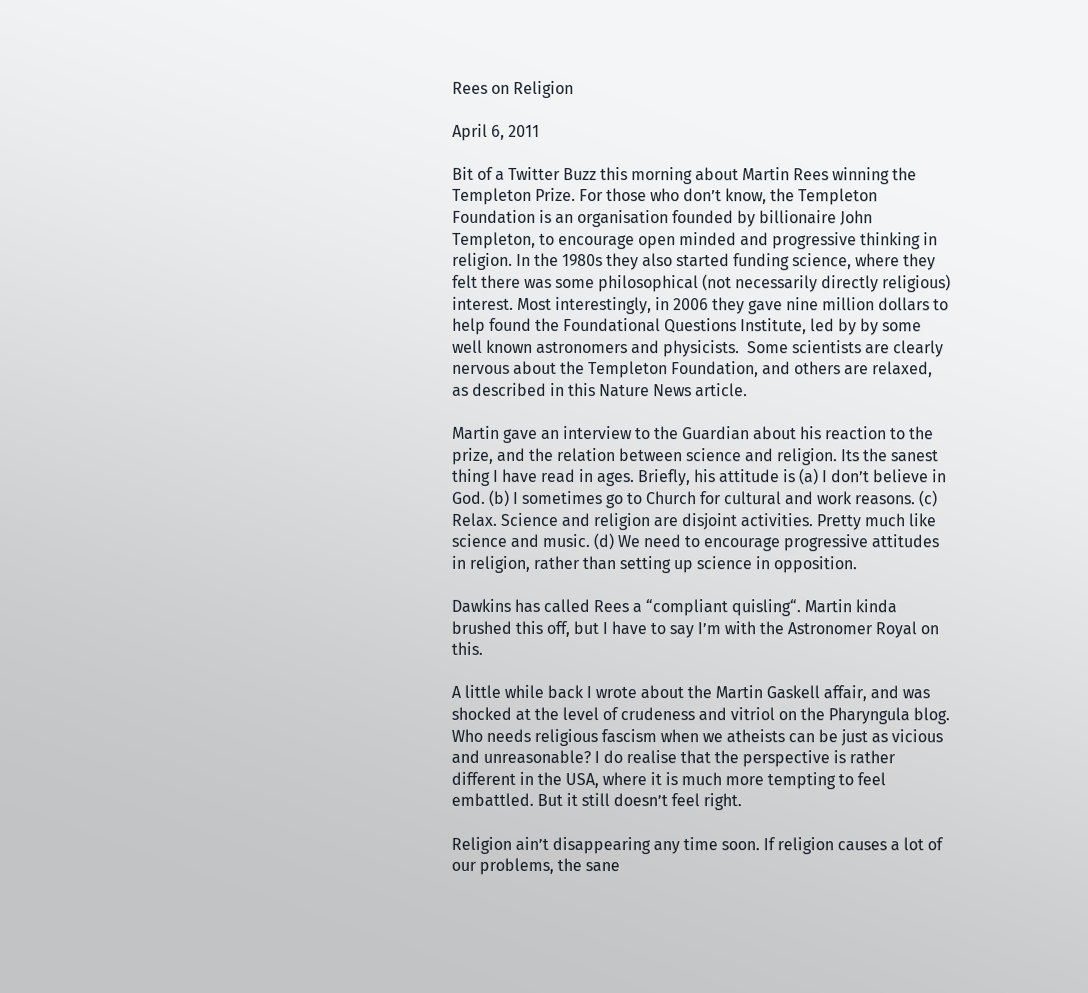Rees on Religion

April 6, 2011

Bit of a Twitter Buzz this morning about Martin Rees winning the Templeton Prize. For those who don’t know, the Templeton Foundation is an organisation founded by billionaire John Templeton, to encourage open minded and progressive thinking in religion. In the 1980s they also started funding science, where they felt there was some philosophical (not necessarily directly religious) interest. Most interestingly, in 2006 they gave nine million dollars to help found the Foundational Questions Institute, led by by some well known astronomers and physicists.  Some scientists are clearly nervous about the Templeton Foundation, and others are relaxed, as described in this Nature News article.

Martin gave an interview to the Guardian about his reaction to the prize, and the relation between science and religion. Its the sanest thing I have read in ages. Briefly, his attitude is (a) I don’t believe in God. (b) I sometimes go to Church for cultural and work reasons. (c) Relax. Science and religion are disjoint activities. Pretty much like science and music. (d) We need to encourage progressive attitudes in religion, rather than setting up science in opposition.

Dawkins has called Rees a “compliant quisling“. Martin kinda brushed this off, but I have to say I’m with the Astronomer Royal on this.

A little while back I wrote about the Martin Gaskell affair, and was shocked at the level of crudeness and vitriol on the Pharyngula blog. Who needs religious fascism when we atheists can be just as vicious and unreasonable? I do realise that the perspective is rather different in the USA, where it is much more tempting to feel embattled. But it still doesn’t feel right.

Religion ain’t disappearing any time soon. If religion causes a lot of our problems, the sane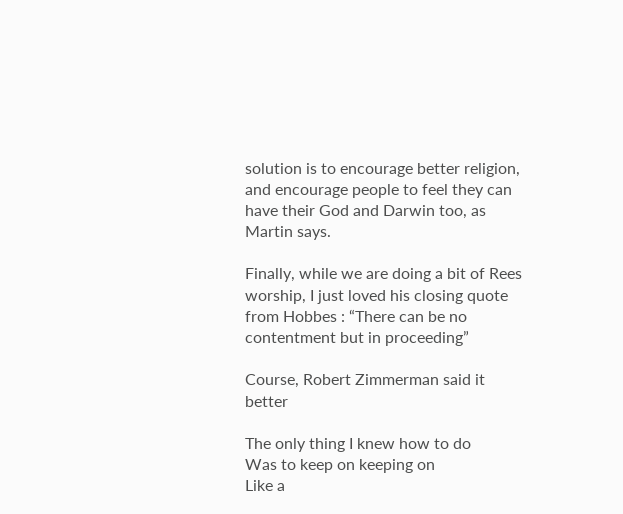solution is to encourage better religion, and encourage people to feel they can have their God and Darwin too, as Martin says.

Finally, while we are doing a bit of Rees worship, I just loved his closing quote from Hobbes : “There can be no contentment but in proceeding”

Course, Robert Zimmerman said it better

The only thing I knew how to do
Was to keep on keeping on
Like a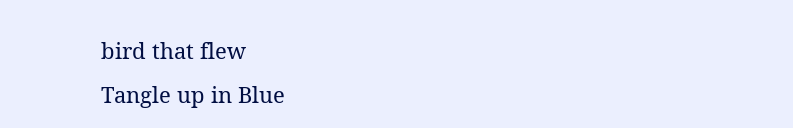bird that flew
Tangle up in Blue